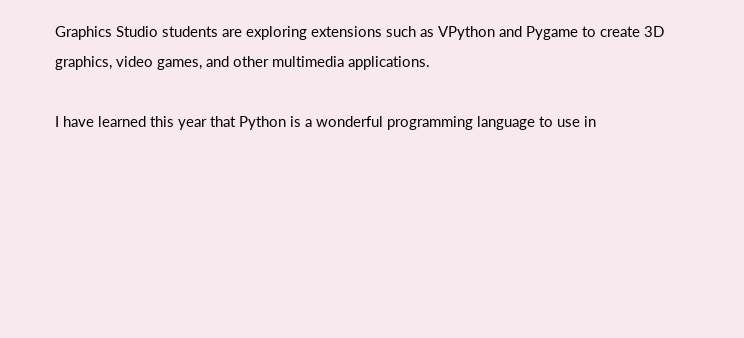Graphics Studio students are exploring extensions such as VPython and Pygame to create 3D graphics, video games, and other multimedia applications.

I have learned this year that Python is a wonderful programming language to use in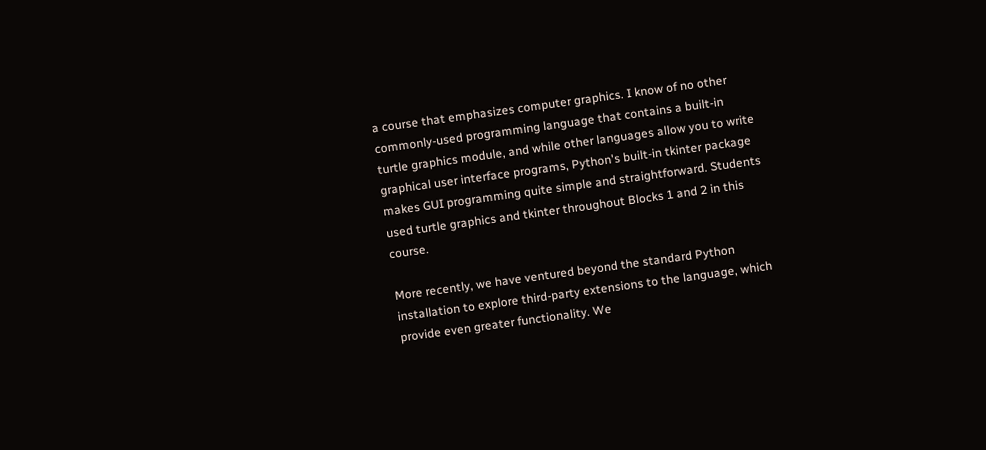a course that emphasizes computer graphics. I know of no other commonly-used programming language that contains a built-in turtle graphics module, and while other languages allow you to write graphical user interface programs, Python's built-in tkinter package makes GUI programming quite simple and straightforward. Students used turtle graphics and tkinter throughout Blocks 1 and 2 in this course.

More recently, we have ventured beyond the standard Python installation to explore third-party extensions to the language, which provide even greater functionality. We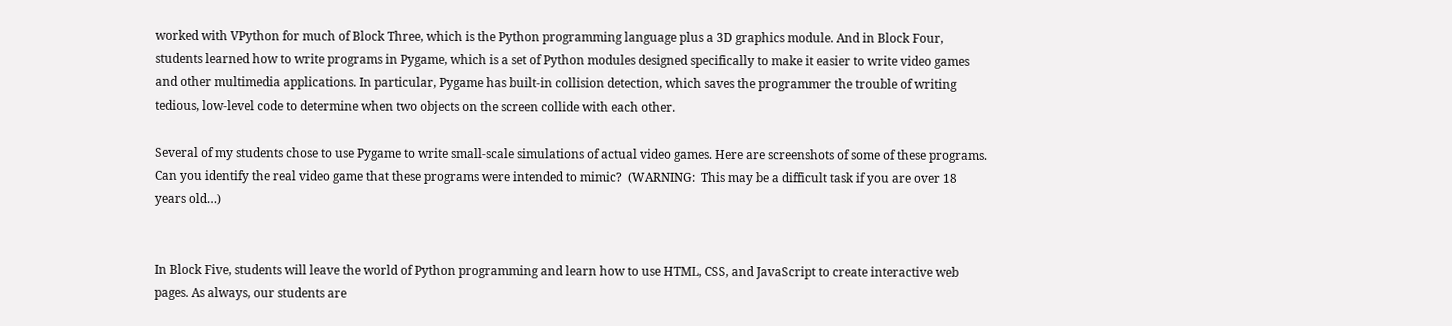worked with VPython for much of Block Three, which is the Python programming language plus a 3D graphics module. And in Block Four, students learned how to write programs in Pygame, which is a set of Python modules designed specifically to make it easier to write video games and other multimedia applications. In particular, Pygame has built-in collision detection, which saves the programmer the trouble of writing tedious, low-level code to determine when two objects on the screen collide with each other.

Several of my students chose to use Pygame to write small-scale simulations of actual video games. Here are screenshots of some of these programs.  Can you identify the real video game that these programs were intended to mimic?  (WARNING:  This may be a difficult task if you are over 18 years old…)


In Block Five, students will leave the world of Python programming and learn how to use HTML, CSS, and JavaScript to create interactive web pages. As always, our students are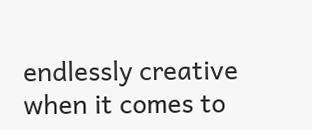endlessly creative when it comes to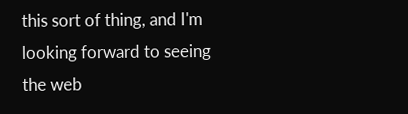this sort of thing, and I'm looking forward to seeing the web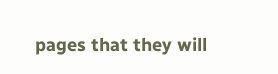pages that they will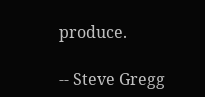produce.

-- Steve Gregg